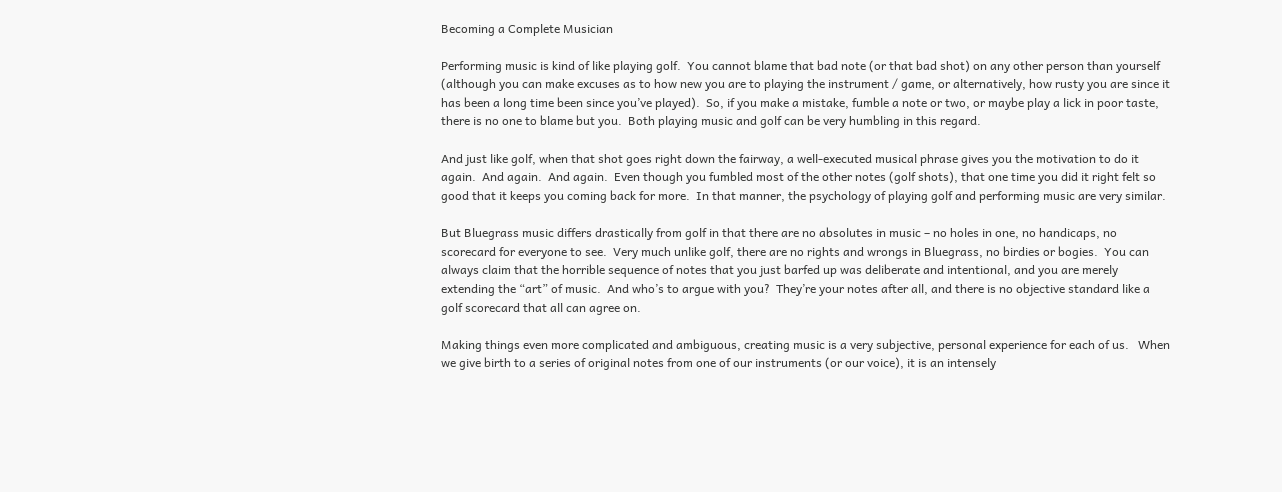Becoming a Complete Musician

Performing music is kind of like playing golf.  You cannot blame that bad note (or that bad shot) on any other person than yourself (although you can make excuses as to how new you are to playing the instrument / game, or alternatively, how rusty you are since it has been a long time been since you’ve played).  So, if you make a mistake, fumble a note or two, or maybe play a lick in poor taste, there is no one to blame but you.  Both playing music and golf can be very humbling in this regard.

And just like golf, when that shot goes right down the fairway, a well-executed musical phrase gives you the motivation to do it again.  And again.  And again.  Even though you fumbled most of the other notes (golf shots), that one time you did it right felt so good that it keeps you coming back for more.  In that manner, the psychology of playing golf and performing music are very similar.

But Bluegrass music differs drastically from golf in that there are no absolutes in music – no holes in one, no handicaps, no scorecard for everyone to see.  Very much unlike golf, there are no rights and wrongs in Bluegrass, no birdies or bogies.  You can always claim that the horrible sequence of notes that you just barfed up was deliberate and intentional, and you are merely extending the “art” of music.  And who’s to argue with you?  They’re your notes after all, and there is no objective standard like a golf scorecard that all can agree on.

Making things even more complicated and ambiguous, creating music is a very subjective, personal experience for each of us.   When we give birth to a series of original notes from one of our instruments (or our voice), it is an intensely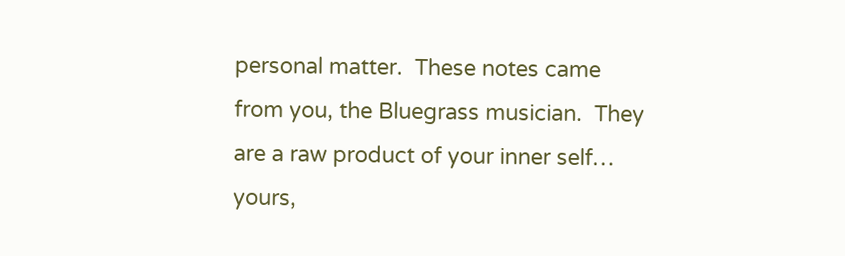personal matter.  These notes came from you, the Bluegrass musician.  They are a raw product of your inner self… yours,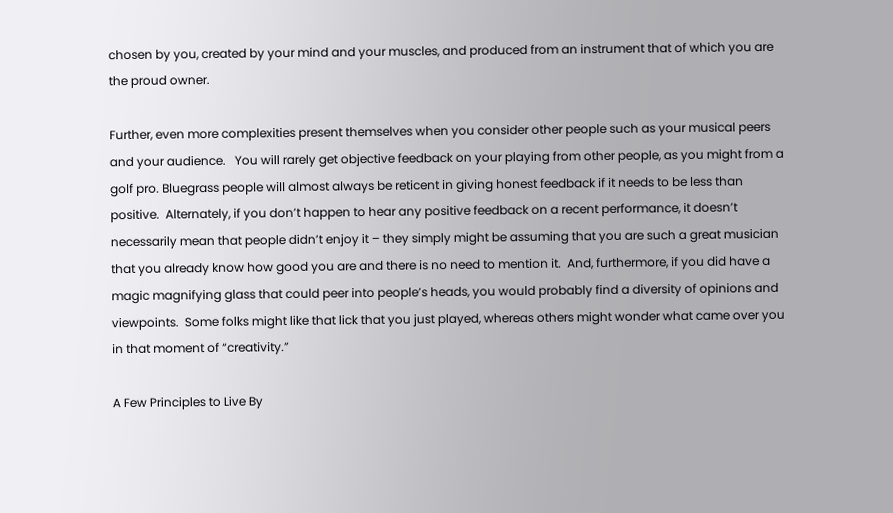chosen by you, created by your mind and your muscles, and produced from an instrument that of which you are the proud owner.

Further, even more complexities present themselves when you consider other people such as your musical peers and your audience.   You will rarely get objective feedback on your playing from other people, as you might from a golf pro. Bluegrass people will almost always be reticent in giving honest feedback if it needs to be less than positive.  Alternately, if you don’t happen to hear any positive feedback on a recent performance, it doesn’t necessarily mean that people didn’t enjoy it – they simply might be assuming that you are such a great musician that you already know how good you are and there is no need to mention it.  And, furthermore, if you did have a magic magnifying glass that could peer into people’s heads, you would probably find a diversity of opinions and viewpoints.  Some folks might like that lick that you just played, whereas others might wonder what came over you in that moment of “creativity.”

A Few Principles to Live By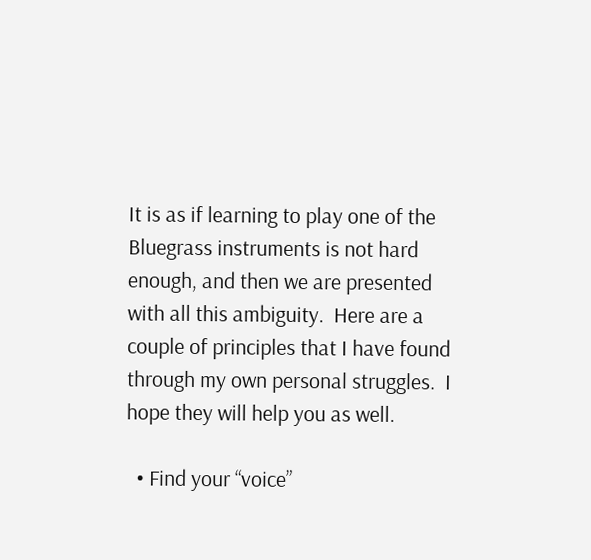It is as if learning to play one of the Bluegrass instruments is not hard enough, and then we are presented with all this ambiguity.  Here are a couple of principles that I have found through my own personal struggles.  I hope they will help you as well.

  • Find your “voice”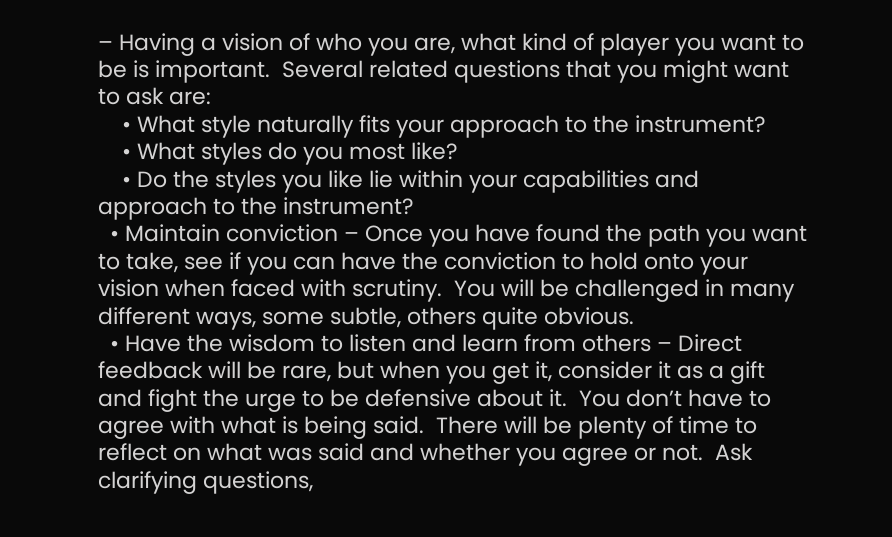– Having a vision of who you are, what kind of player you want to be is important.  Several related questions that you might want to ask are:
    • What style naturally fits your approach to the instrument?
    • What styles do you most like?
    • Do the styles you like lie within your capabilities and approach to the instrument?
  • Maintain conviction – Once you have found the path you want to take, see if you can have the conviction to hold onto your vision when faced with scrutiny.  You will be challenged in many different ways, some subtle, others quite obvious.
  • Have the wisdom to listen and learn from others – Direct feedback will be rare, but when you get it, consider it as a gift and fight the urge to be defensive about it.  You don’t have to agree with what is being said.  There will be plenty of time to reflect on what was said and whether you agree or not.  Ask clarifying questions,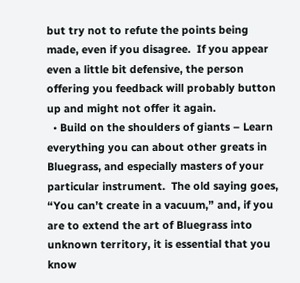but try not to refute the points being made, even if you disagree.  If you appear even a little bit defensive, the person offering you feedback will probably button up and might not offer it again.
  • Build on the shoulders of giants – Learn everything you can about other greats in Bluegrass, and especially masters of your particular instrument.  The old saying goes, “You can’t create in a vacuum,” and, if you are to extend the art of Bluegrass into unknown territory, it is essential that you know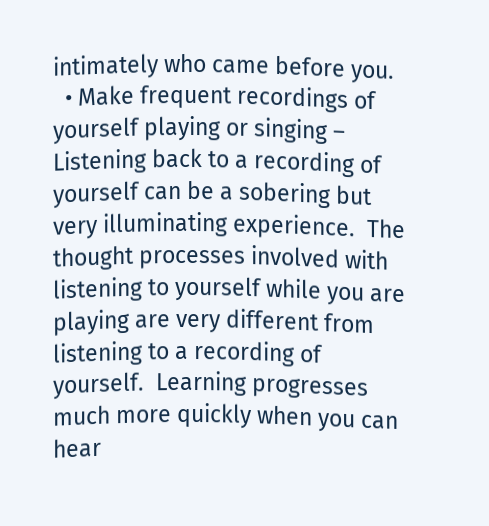intimately who came before you.
  • Make frequent recordings of yourself playing or singing – Listening back to a recording of yourself can be a sobering but very illuminating experience.  The thought processes involved with listening to yourself while you are playing are very different from listening to a recording of yourself.  Learning progresses much more quickly when you can hear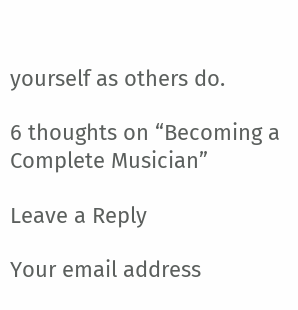yourself as others do.

6 thoughts on “Becoming a Complete Musician”

Leave a Reply

Your email address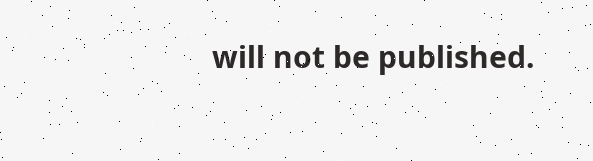will not be published.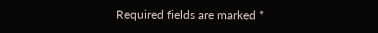Required fields are marked *